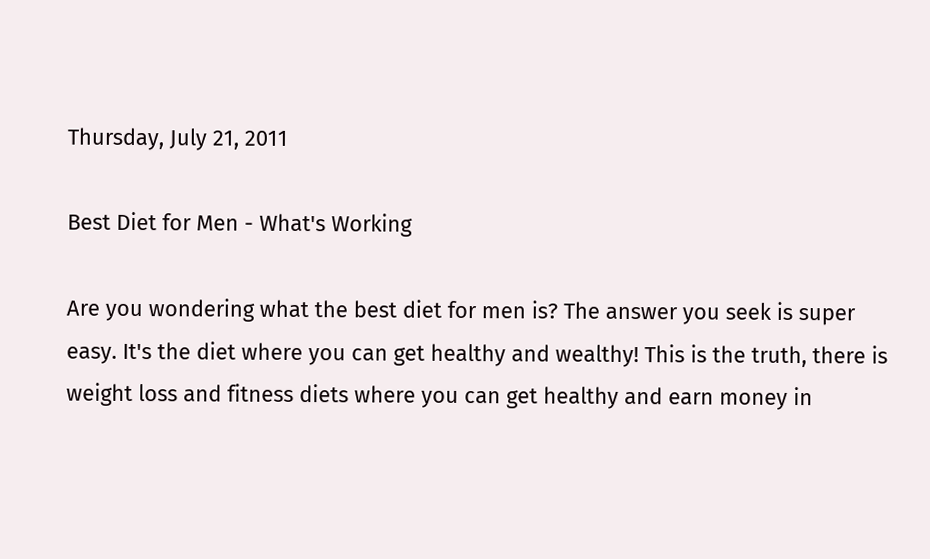Thursday, July 21, 2011

Best Diet for Men - What's Working

Are you wondering what the best diet for men is? The answer you seek is super easy. It's the diet where you can get healthy and wealthy! This is the truth, there is weight loss and fitness diets where you can get healthy and earn money in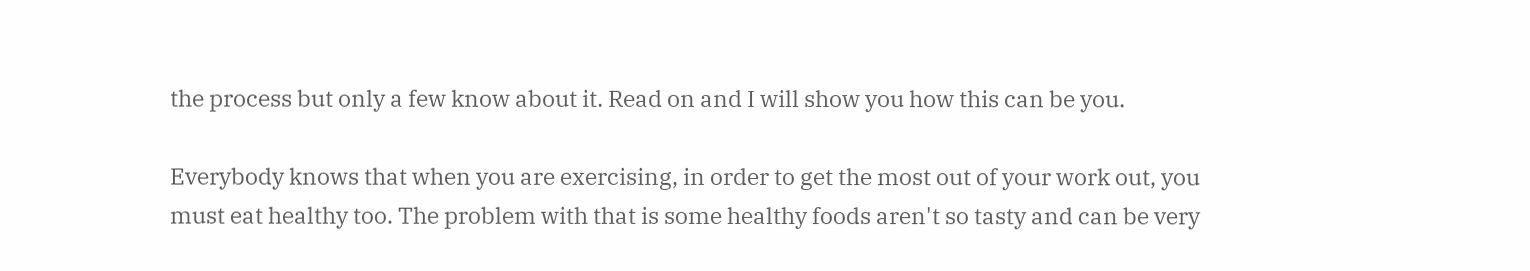the process but only a few know about it. Read on and I will show you how this can be you.

Everybody knows that when you are exercising, in order to get the most out of your work out, you must eat healthy too. The problem with that is some healthy foods aren't so tasty and can be very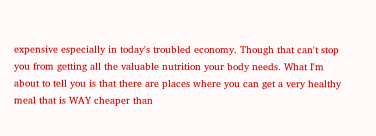expensive especially in today's troubled economy. Though that can't stop you from getting all the valuable nutrition your body needs. What I'm about to tell you is that there are places where you can get a very healthy meal that is WAY cheaper than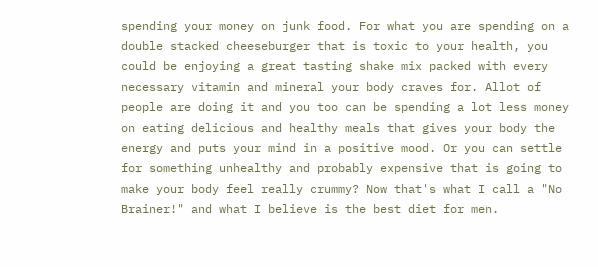spending your money on junk food. For what you are spending on a double stacked cheeseburger that is toxic to your health, you could be enjoying a great tasting shake mix packed with every necessary vitamin and mineral your body craves for. Allot of people are doing it and you too can be spending a lot less money on eating delicious and healthy meals that gives your body the energy and puts your mind in a positive mood. Or you can settle for something unhealthy and probably expensive that is going to make your body feel really crummy? Now that's what I call a "No Brainer!" and what I believe is the best diet for men.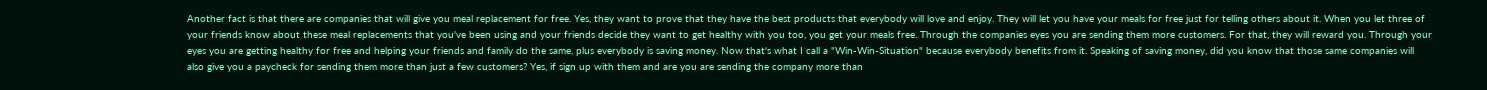Another fact is that there are companies that will give you meal replacement for free. Yes, they want to prove that they have the best products that everybody will love and enjoy. They will let you have your meals for free just for telling others about it. When you let three of your friends know about these meal replacements that you've been using and your friends decide they want to get healthy with you too, you get your meals free. Through the companies eyes you are sending them more customers. For that, they will reward you. Through your eyes you are getting healthy for free and helping your friends and family do the same, plus everybody is saving money. Now that's what I call a "Win-Win-Situation" because everybody benefits from it. Speaking of saving money, did you know that those same companies will also give you a paycheck for sending them more than just a few customers? Yes, if sign up with them and are you are sending the company more than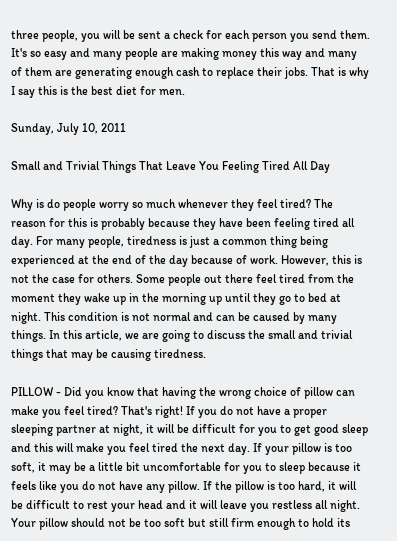three people, you will be sent a check for each person you send them. It's so easy and many people are making money this way and many of them are generating enough cash to replace their jobs. That is why I say this is the best diet for men.

Sunday, July 10, 2011

Small and Trivial Things That Leave You Feeling Tired All Day

Why is do people worry so much whenever they feel tired? The reason for this is probably because they have been feeling tired all day. For many people, tiredness is just a common thing being experienced at the end of the day because of work. However, this is not the case for others. Some people out there feel tired from the moment they wake up in the morning up until they go to bed at night. This condition is not normal and can be caused by many things. In this article, we are going to discuss the small and trivial things that may be causing tiredness.

PILLOW - Did you know that having the wrong choice of pillow can make you feel tired? That's right! If you do not have a proper sleeping partner at night, it will be difficult for you to get good sleep and this will make you feel tired the next day. If your pillow is too soft, it may be a little bit uncomfortable for you to sleep because it feels like you do not have any pillow. If the pillow is too hard, it will be difficult to rest your head and it will leave you restless all night. Your pillow should not be too soft but still firm enough to hold its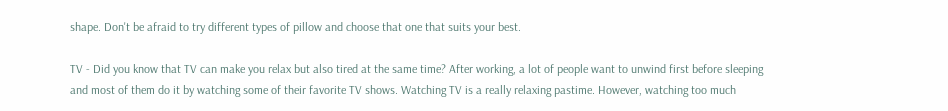shape. Don't be afraid to try different types of pillow and choose that one that suits your best.

TV - Did you know that TV can make you relax but also tired at the same time? After working, a lot of people want to unwind first before sleeping and most of them do it by watching some of their favorite TV shows. Watching TV is a really relaxing pastime. However, watching too much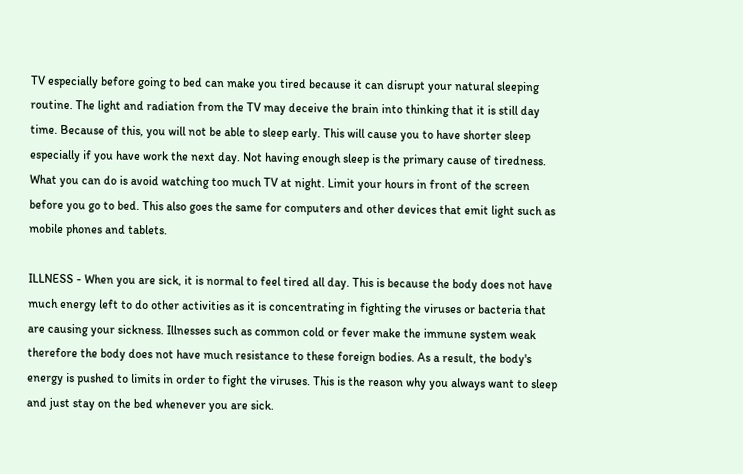TV especially before going to bed can make you tired because it can disrupt your natural sleeping routine. The light and radiation from the TV may deceive the brain into thinking that it is still day time. Because of this, you will not be able to sleep early. This will cause you to have shorter sleep especially if you have work the next day. Not having enough sleep is the primary cause of tiredness. What you can do is avoid watching too much TV at night. Limit your hours in front of the screen before you go to bed. This also goes the same for computers and other devices that emit light such as mobile phones and tablets.

ILLNESS - When you are sick, it is normal to feel tired all day. This is because the body does not have much energy left to do other activities as it is concentrating in fighting the viruses or bacteria that are causing your sickness. Illnesses such as common cold or fever make the immune system weak therefore the body does not have much resistance to these foreign bodies. As a result, the body's energy is pushed to limits in order to fight the viruses. This is the reason why you always want to sleep and just stay on the bed whenever you are sick.